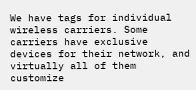We have tags for individual wireless carriers. Some carriers have exclusive devices for their network, and virtually all of them customize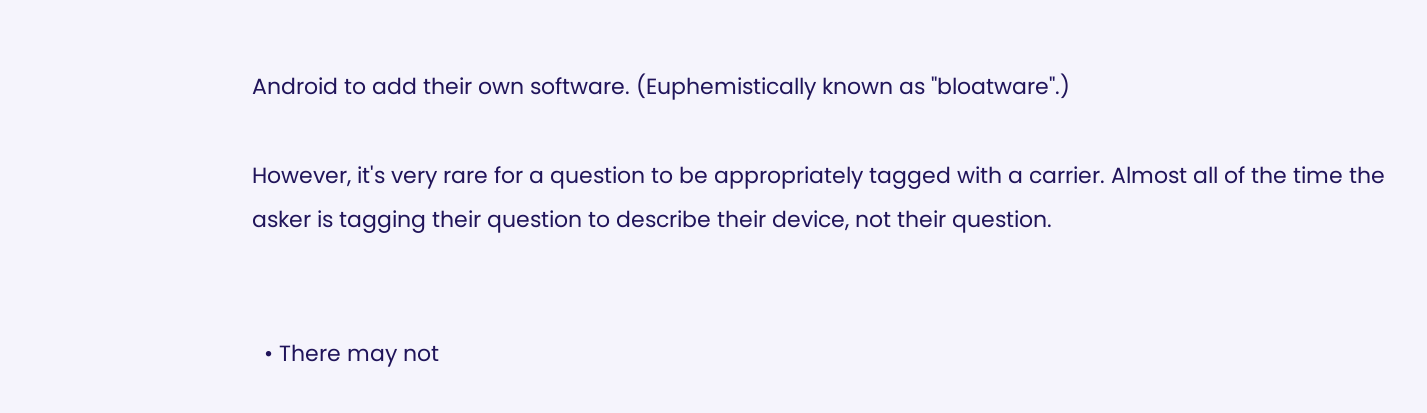Android to add their own software. (Euphemistically known as "bloatware".)

However, it's very rare for a question to be appropriately tagged with a carrier. Almost all of the time the asker is tagging their question to describe their device, not their question.


  • There may not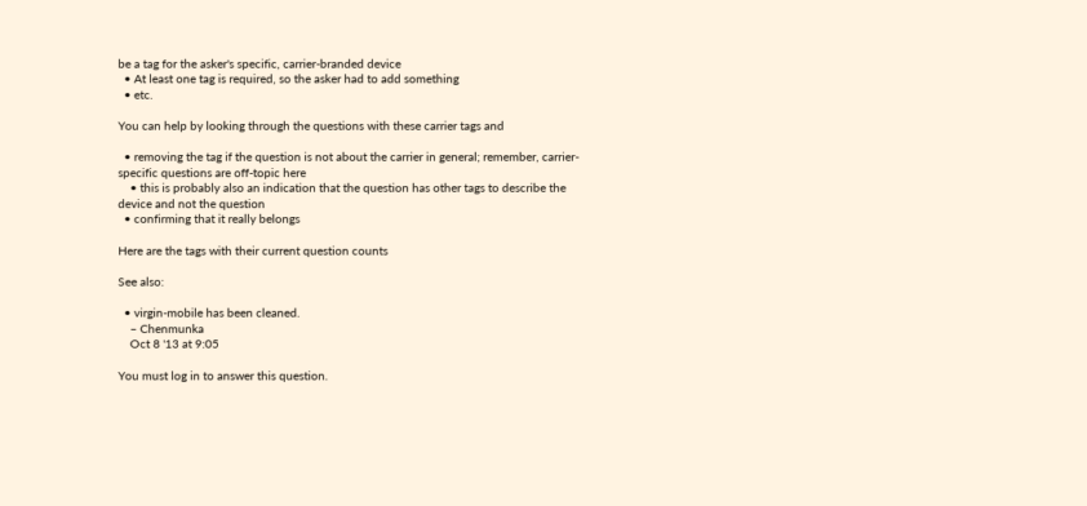be a tag for the asker's specific, carrier-branded device
  • At least one tag is required, so the asker had to add something
  • etc.

You can help by looking through the questions with these carrier tags and

  • removing the tag if the question is not about the carrier in general; remember, carrier-specific questions are off-topic here
    • this is probably also an indication that the question has other tags to describe the device and not the question
  • confirming that it really belongs

Here are the tags with their current question counts

See also:

  • virgin-mobile has been cleaned.
    – Chenmunka
    Oct 8 '13 at 9:05

You must log in to answer this question.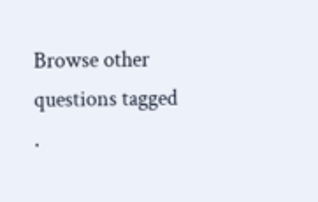Browse other questions tagged .